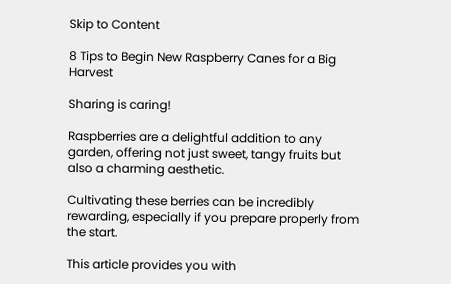Skip to Content

8 Tips to Begin New Raspberry Canes for a Big Harvest

Sharing is caring!

Raspberries are a delightful addition to any garden, offering not just sweet, tangy fruits but also a charming aesthetic.

Cultivating these berries can be incredibly rewarding, especially if you prepare properly from the start.

This article provides you with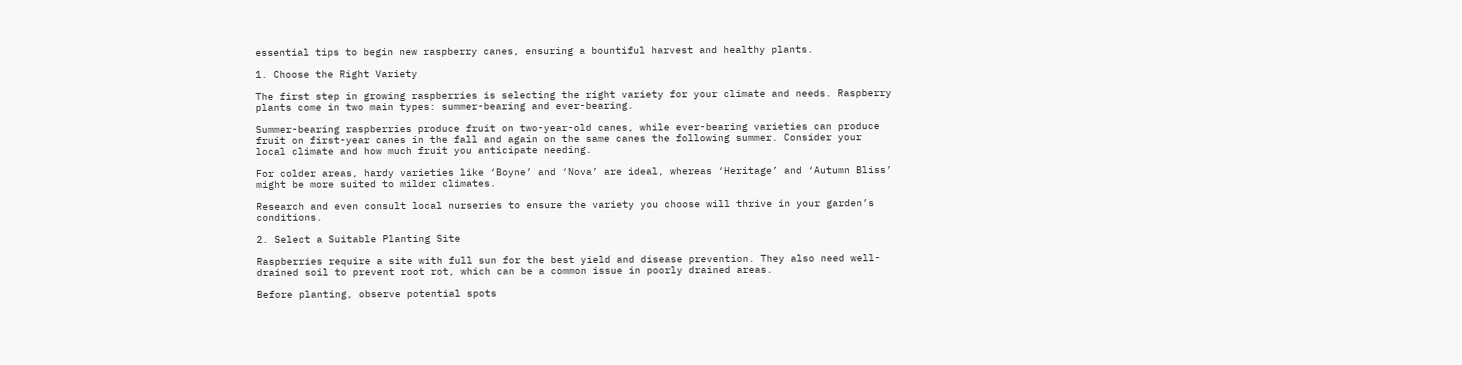essential tips to begin new raspberry canes, ensuring a bountiful harvest and healthy plants.

1. Choose the Right Variety

The first step in growing raspberries is selecting the right variety for your climate and needs. Raspberry plants come in two main types: summer-bearing and ever-bearing.

Summer-bearing raspberries produce fruit on two-year-old canes, while ever-bearing varieties can produce fruit on first-year canes in the fall and again on the same canes the following summer. Consider your local climate and how much fruit you anticipate needing.

For colder areas, hardy varieties like ‘Boyne’ and ‘Nova’ are ideal, whereas ‘Heritage’ and ‘Autumn Bliss’ might be more suited to milder climates.

Research and even consult local nurseries to ensure the variety you choose will thrive in your garden’s conditions.

2. Select a Suitable Planting Site

Raspberries require a site with full sun for the best yield and disease prevention. They also need well-drained soil to prevent root rot, which can be a common issue in poorly drained areas.

Before planting, observe potential spots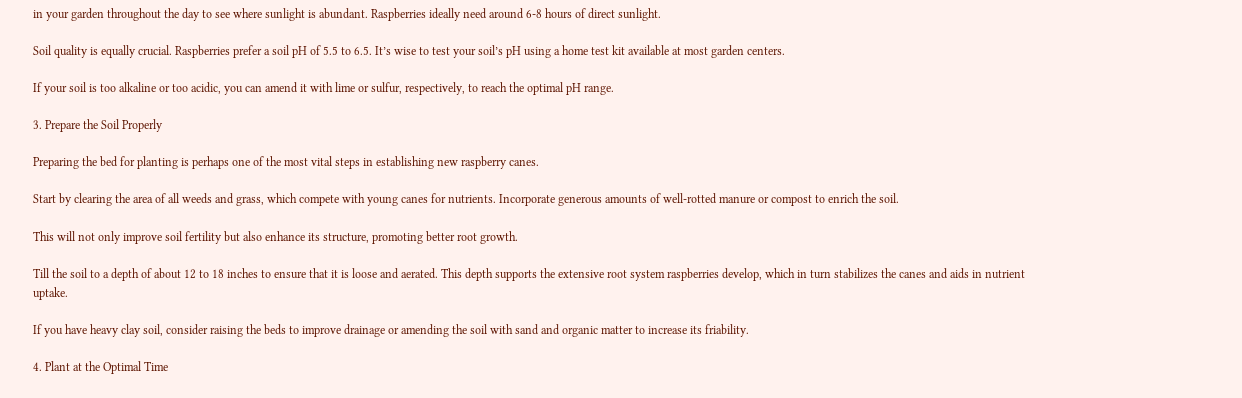in your garden throughout the day to see where sunlight is abundant. Raspberries ideally need around 6-8 hours of direct sunlight.

Soil quality is equally crucial. Raspberries prefer a soil pH of 5.5 to 6.5. It’s wise to test your soil’s pH using a home test kit available at most garden centers.

If your soil is too alkaline or too acidic, you can amend it with lime or sulfur, respectively, to reach the optimal pH range.

3. Prepare the Soil Properly

Preparing the bed for planting is perhaps one of the most vital steps in establishing new raspberry canes.

Start by clearing the area of all weeds and grass, which compete with young canes for nutrients. Incorporate generous amounts of well-rotted manure or compost to enrich the soil.

This will not only improve soil fertility but also enhance its structure, promoting better root growth.

Till the soil to a depth of about 12 to 18 inches to ensure that it is loose and aerated. This depth supports the extensive root system raspberries develop, which in turn stabilizes the canes and aids in nutrient uptake.

If you have heavy clay soil, consider raising the beds to improve drainage or amending the soil with sand and organic matter to increase its friability.

4. Plant at the Optimal Time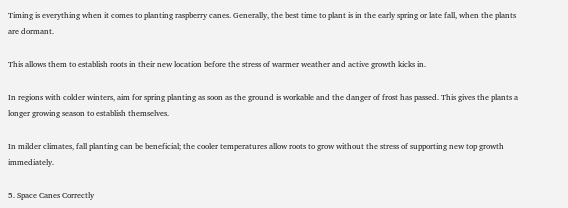Timing is everything when it comes to planting raspberry canes. Generally, the best time to plant is in the early spring or late fall, when the plants are dormant.

This allows them to establish roots in their new location before the stress of warmer weather and active growth kicks in.

In regions with colder winters, aim for spring planting as soon as the ground is workable and the danger of frost has passed. This gives the plants a longer growing season to establish themselves.

In milder climates, fall planting can be beneficial; the cooler temperatures allow roots to grow without the stress of supporting new top growth immediately.

5. Space Canes Correctly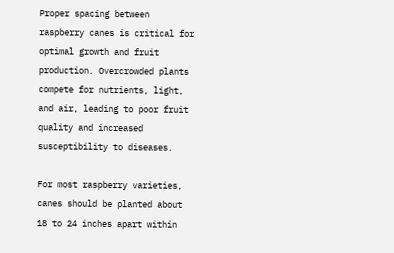Proper spacing between raspberry canes is critical for optimal growth and fruit production. Overcrowded plants compete for nutrients, light, and air, leading to poor fruit quality and increased susceptibility to diseases.

For most raspberry varieties, canes should be planted about 18 to 24 inches apart within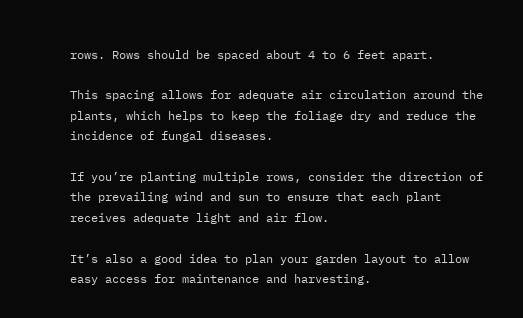rows. Rows should be spaced about 4 to 6 feet apart.

This spacing allows for adequate air circulation around the plants, which helps to keep the foliage dry and reduce the incidence of fungal diseases.

If you’re planting multiple rows, consider the direction of the prevailing wind and sun to ensure that each plant receives adequate light and air flow.

It’s also a good idea to plan your garden layout to allow easy access for maintenance and harvesting.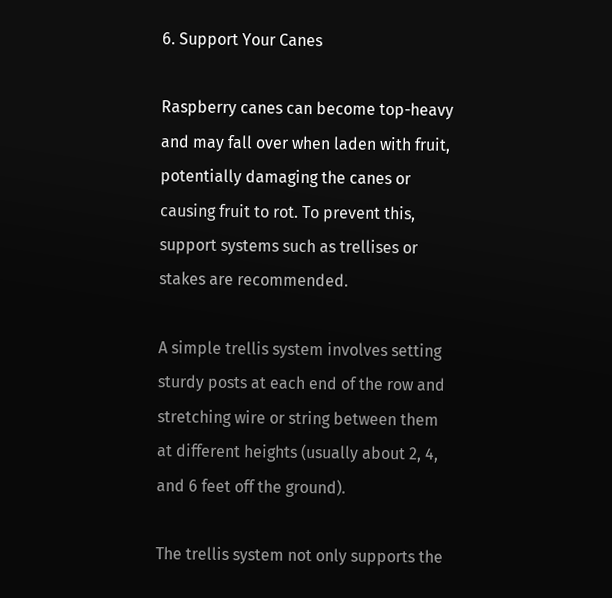6. Support Your Canes

Raspberry canes can become top-heavy and may fall over when laden with fruit, potentially damaging the canes or causing fruit to rot. To prevent this, support systems such as trellises or stakes are recommended.

A simple trellis system involves setting sturdy posts at each end of the row and stretching wire or string between them at different heights (usually about 2, 4, and 6 feet off the ground).

The trellis system not only supports the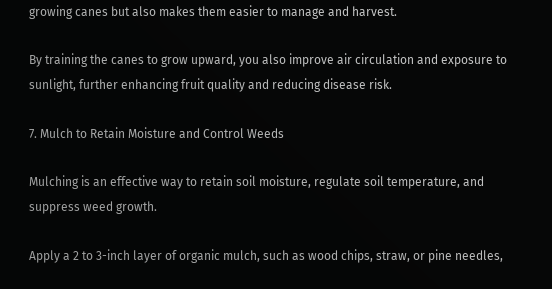growing canes but also makes them easier to manage and harvest.

By training the canes to grow upward, you also improve air circulation and exposure to sunlight, further enhancing fruit quality and reducing disease risk.

7. Mulch to Retain Moisture and Control Weeds

Mulching is an effective way to retain soil moisture, regulate soil temperature, and suppress weed growth.

Apply a 2 to 3-inch layer of organic mulch, such as wood chips, straw, or pine needles,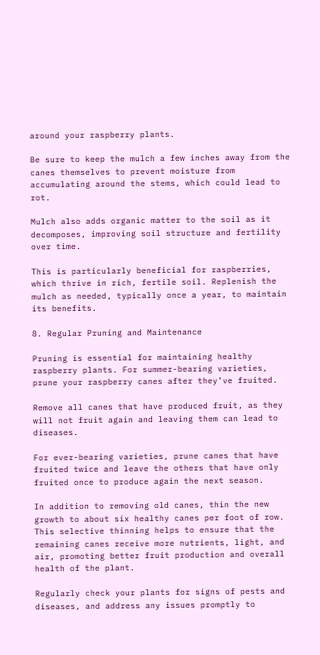around your raspberry plants.

Be sure to keep the mulch a few inches away from the canes themselves to prevent moisture from accumulating around the stems, which could lead to rot.

Mulch also adds organic matter to the soil as it decomposes, improving soil structure and fertility over time.

This is particularly beneficial for raspberries, which thrive in rich, fertile soil. Replenish the mulch as needed, typically once a year, to maintain its benefits.

8. Regular Pruning and Maintenance

Pruning is essential for maintaining healthy raspberry plants. For summer-bearing varieties, prune your raspberry canes after they’ve fruited.

Remove all canes that have produced fruit, as they will not fruit again and leaving them can lead to diseases.

For ever-bearing varieties, prune canes that have fruited twice and leave the others that have only fruited once to produce again the next season.

In addition to removing old canes, thin the new growth to about six healthy canes per foot of row. This selective thinning helps to ensure that the remaining canes receive more nutrients, light, and air, promoting better fruit production and overall health of the plant.

Regularly check your plants for signs of pests and diseases, and address any issues promptly to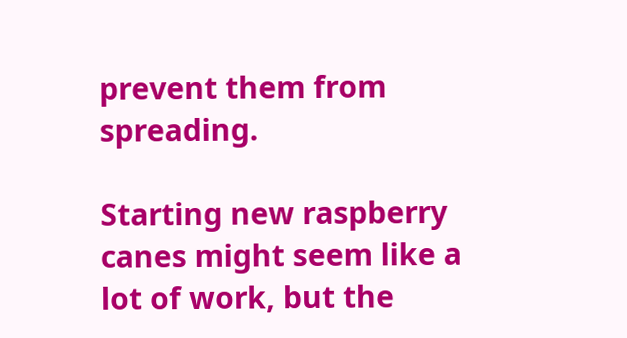prevent them from spreading.

Starting new raspberry canes might seem like a lot of work, but the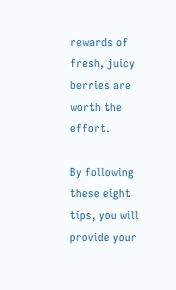rewards of fresh, juicy berries are worth the effort.

By following these eight tips, you will provide your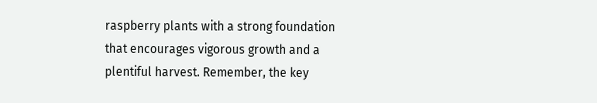raspberry plants with a strong foundation that encourages vigorous growth and a plentiful harvest. Remember, the key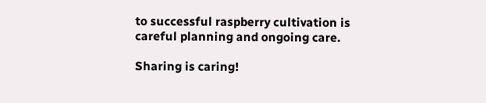to successful raspberry cultivation is careful planning and ongoing care.

Sharing is caring!